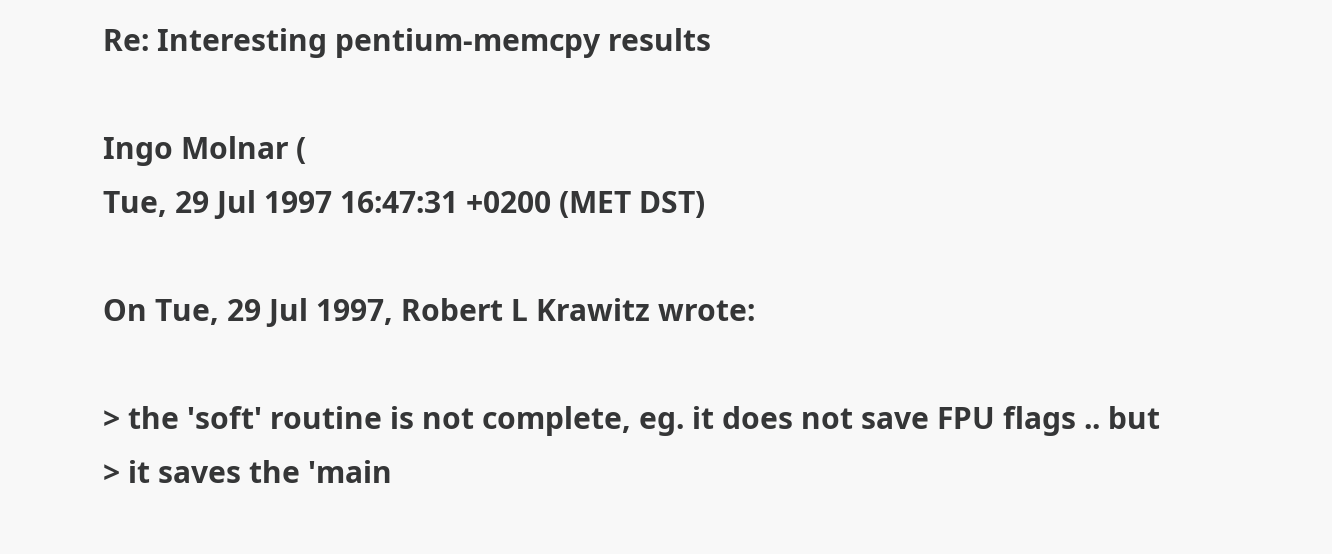Re: Interesting pentium-memcpy results

Ingo Molnar (
Tue, 29 Jul 1997 16:47:31 +0200 (MET DST)

On Tue, 29 Jul 1997, Robert L Krawitz wrote:

> the 'soft' routine is not complete, eg. it does not save FPU flags .. but
> it saves the 'main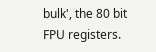bulk', the 80 bit FPU registers.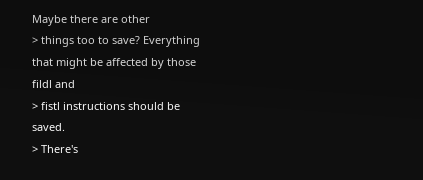Maybe there are other
> things too to save? Everything that might be affected by those fildl and
> fistl instructions should be saved.
> There's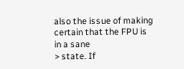also the issue of making certain that the FPU is in a sane
> state. If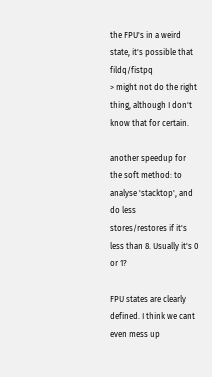the FPU's in a weird state, it's possible that fildq/fistpq
> might not do the right thing, although I don't know that for certain.

another speedup for the soft method: to analyse 'stacktop', and do less
stores/restores if it's less than 8. Usually it's 0 or 1?

FPU states are clearly defined. I think we cant even mess up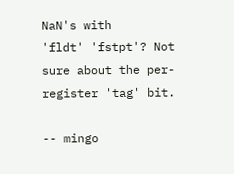NaN's with
'fldt' 'fstpt'? Not sure about the per-register 'tag' bit.

-- mingo